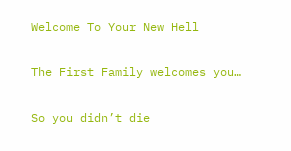Welcome To Your New Hell

The First Family welcomes you…

So you didn’t die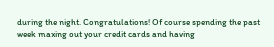during the night. Congratulations! Of course spending the past week maxing out your credit cards and having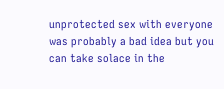unprotected sex with everyone was probably a bad idea but you can take solace in the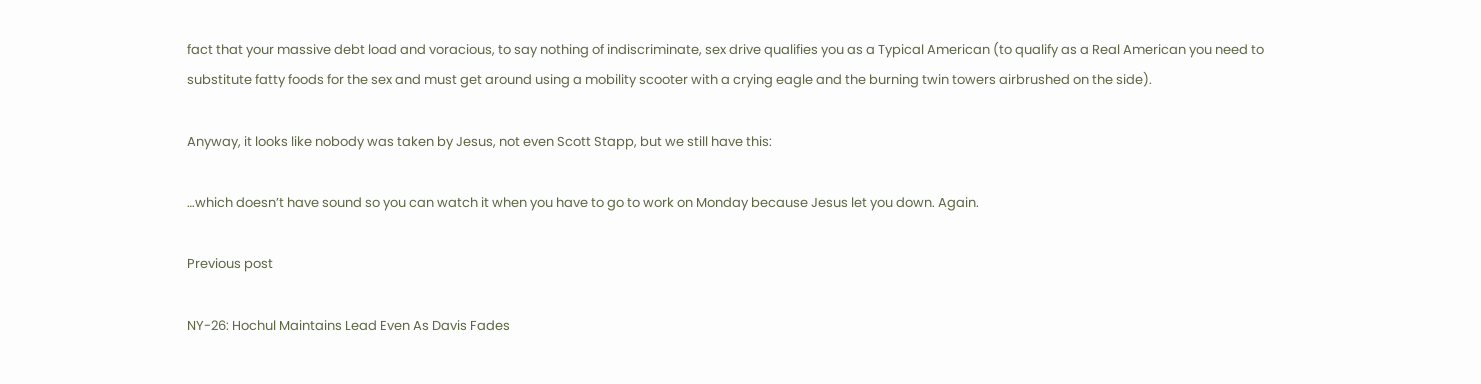fact that your massive debt load and voracious, to say nothing of indiscriminate, sex drive qualifies you as a Typical American (to qualify as a Real American you need to substitute fatty foods for the sex and must get around using a mobility scooter with a crying eagle and the burning twin towers airbrushed on the side).

Anyway, it looks like nobody was taken by Jesus, not even Scott Stapp, but we still have this:

…which doesn’t have sound so you can watch it when you have to go to work on Monday because Jesus let you down. Again.

Previous post

NY-26: Hochul Maintains Lead Even As Davis Fades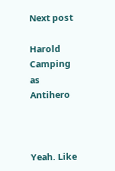Next post

Harold Camping as Antihero



Yeah. Like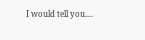I would tell you....